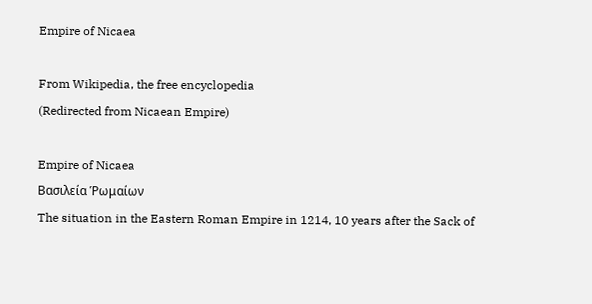Empire of Nicaea

From Wikipedia, the free encyclopedia
(Redirected from Nicaean Empire)

Empire of Nicaea
Βασιλεία Ῥωμαίων
The situation in the Eastern Roman Empire in 1214, 10 years after the Sack of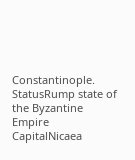Constantinople.
StatusRump state of the Byzantine Empire
CapitalNicaea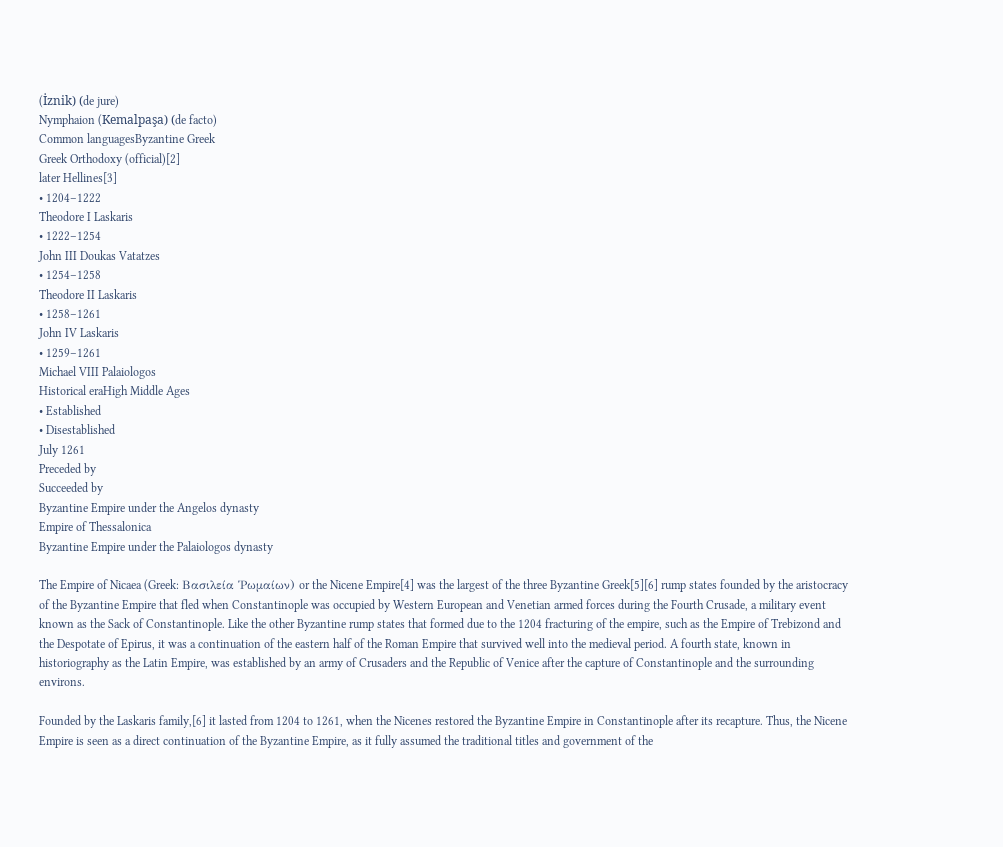(İznik) (de jure)
Nymphaion (Kemalpaşa) (de facto)
Common languagesByzantine Greek
Greek Orthodoxy (official)[2]
later Hellines[3]
• 1204–1222
Theodore I Laskaris
• 1222–1254
John III Doukas Vatatzes
• 1254–1258
Theodore II Laskaris
• 1258–1261
John IV Laskaris
• 1259–1261
Michael VIII Palaiologos
Historical eraHigh Middle Ages
• Established
• Disestablished
July 1261
Preceded by
Succeeded by
Byzantine Empire under the Angelos dynasty
Empire of Thessalonica
Byzantine Empire under the Palaiologos dynasty

The Empire of Nicaea (Greek: Βασιλεία Ῥωμαίων) or the Nicene Empire[4] was the largest of the three Byzantine Greek[5][6] rump states founded by the aristocracy of the Byzantine Empire that fled when Constantinople was occupied by Western European and Venetian armed forces during the Fourth Crusade, a military event known as the Sack of Constantinople. Like the other Byzantine rump states that formed due to the 1204 fracturing of the empire, such as the Empire of Trebizond and the Despotate of Epirus, it was a continuation of the eastern half of the Roman Empire that survived well into the medieval period. A fourth state, known in historiography as the Latin Empire, was established by an army of Crusaders and the Republic of Venice after the capture of Constantinople and the surrounding environs.

Founded by the Laskaris family,[6] it lasted from 1204 to 1261, when the Nicenes restored the Byzantine Empire in Constantinople after its recapture. Thus, the Nicene Empire is seen as a direct continuation of the Byzantine Empire, as it fully assumed the traditional titles and government of the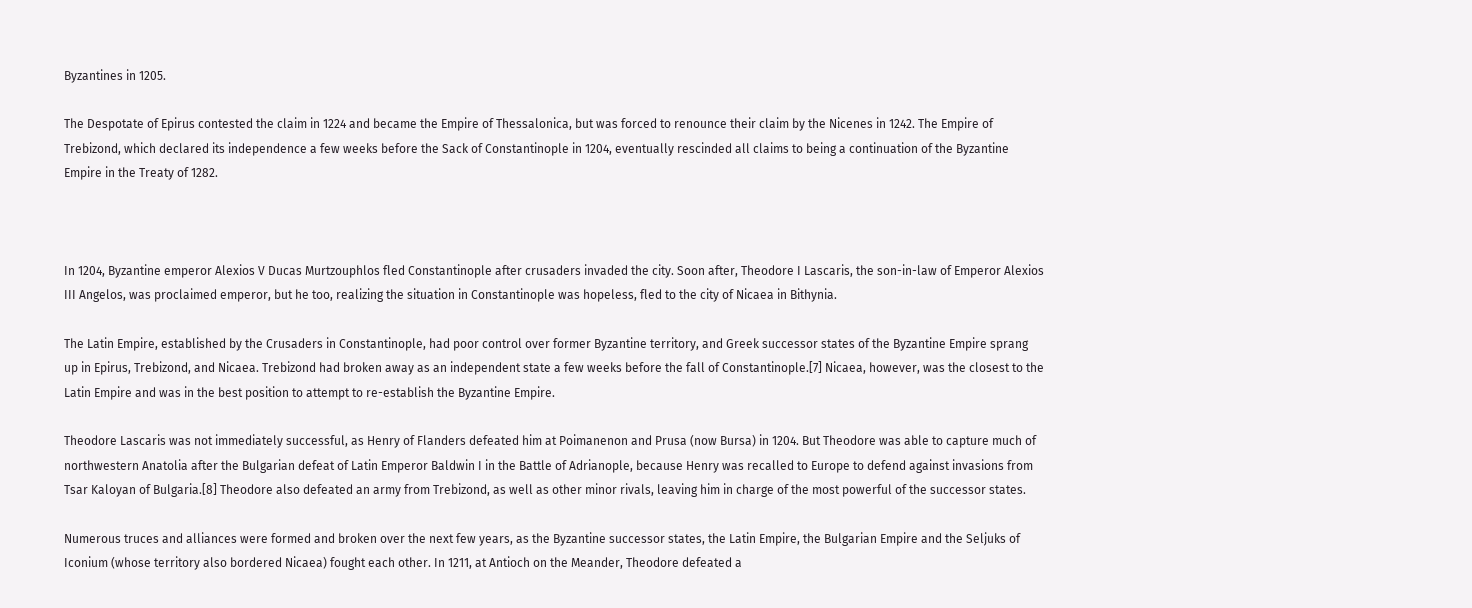Byzantines in 1205.

The Despotate of Epirus contested the claim in 1224 and became the Empire of Thessalonica, but was forced to renounce their claim by the Nicenes in 1242. The Empire of Trebizond, which declared its independence a few weeks before the Sack of Constantinople in 1204, eventually rescinded all claims to being a continuation of the Byzantine Empire in the Treaty of 1282.



In 1204, Byzantine emperor Alexios V Ducas Murtzouphlos fled Constantinople after crusaders invaded the city. Soon after, Theodore I Lascaris, the son-in-law of Emperor Alexios III Angelos, was proclaimed emperor, but he too, realizing the situation in Constantinople was hopeless, fled to the city of Nicaea in Bithynia.

The Latin Empire, established by the Crusaders in Constantinople, had poor control over former Byzantine territory, and Greek successor states of the Byzantine Empire sprang up in Epirus, Trebizond, and Nicaea. Trebizond had broken away as an independent state a few weeks before the fall of Constantinople.[7] Nicaea, however, was the closest to the Latin Empire and was in the best position to attempt to re-establish the Byzantine Empire.

Theodore Lascaris was not immediately successful, as Henry of Flanders defeated him at Poimanenon and Prusa (now Bursa) in 1204. But Theodore was able to capture much of northwestern Anatolia after the Bulgarian defeat of Latin Emperor Baldwin I in the Battle of Adrianople, because Henry was recalled to Europe to defend against invasions from Tsar Kaloyan of Bulgaria.[8] Theodore also defeated an army from Trebizond, as well as other minor rivals, leaving him in charge of the most powerful of the successor states.

Numerous truces and alliances were formed and broken over the next few years, as the Byzantine successor states, the Latin Empire, the Bulgarian Empire and the Seljuks of Iconium (whose territory also bordered Nicaea) fought each other. In 1211, at Antioch on the Meander, Theodore defeated a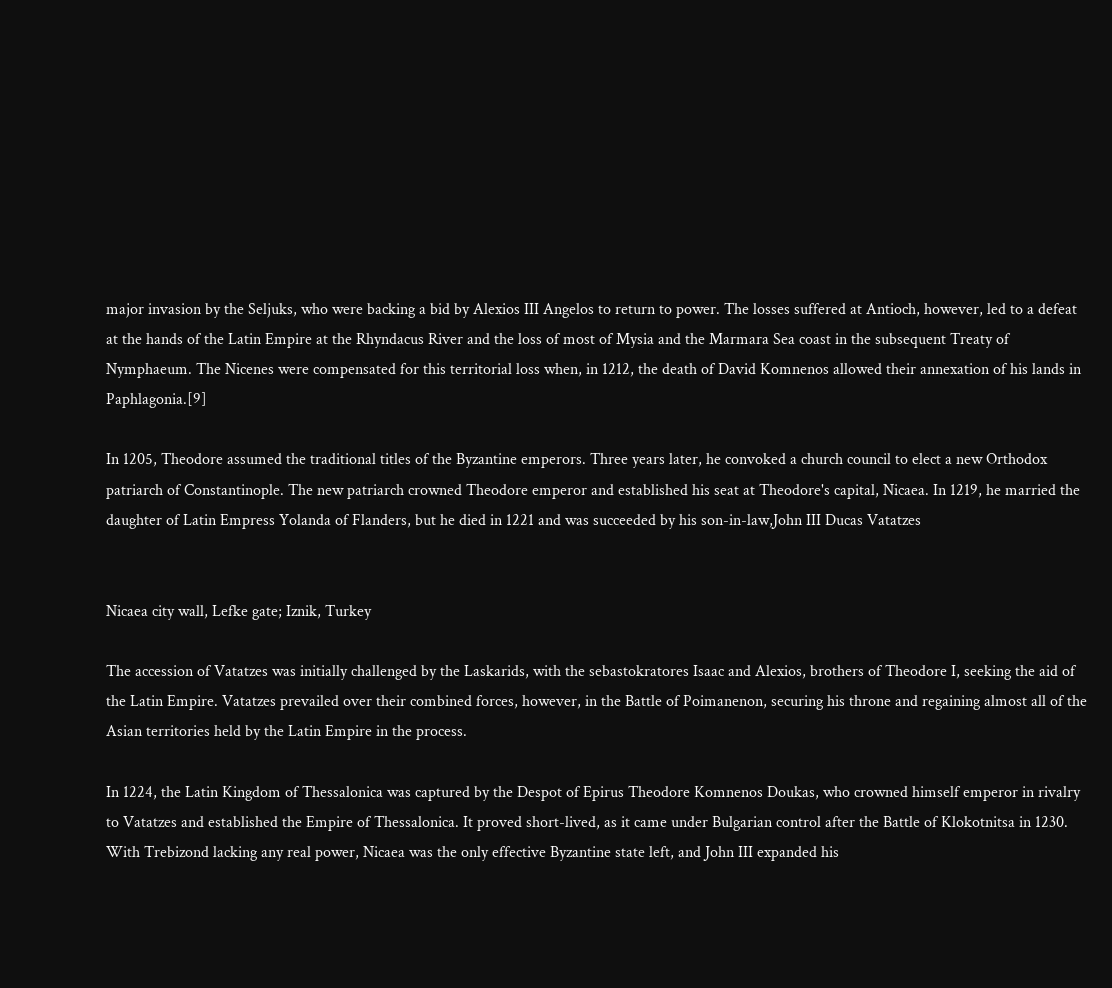major invasion by the Seljuks, who were backing a bid by Alexios III Angelos to return to power. The losses suffered at Antioch, however, led to a defeat at the hands of the Latin Empire at the Rhyndacus River and the loss of most of Mysia and the Marmara Sea coast in the subsequent Treaty of Nymphaeum. The Nicenes were compensated for this territorial loss when, in 1212, the death of David Komnenos allowed their annexation of his lands in Paphlagonia.[9]

In 1205, Theodore assumed the traditional titles of the Byzantine emperors. Three years later, he convoked a church council to elect a new Orthodox patriarch of Constantinople. The new patriarch crowned Theodore emperor and established his seat at Theodore's capital, Nicaea. In 1219, he married the daughter of Latin Empress Yolanda of Flanders, but he died in 1221 and was succeeded by his son-in-law,John III Ducas Vatatzes


Nicaea city wall, Lefke gate; Iznik, Turkey

The accession of Vatatzes was initially challenged by the Laskarids, with the sebastokratores Isaac and Alexios, brothers of Theodore I, seeking the aid of the Latin Empire. Vatatzes prevailed over their combined forces, however, in the Battle of Poimanenon, securing his throne and regaining almost all of the Asian territories held by the Latin Empire in the process.

In 1224, the Latin Kingdom of Thessalonica was captured by the Despot of Epirus Theodore Komnenos Doukas, who crowned himself emperor in rivalry to Vatatzes and established the Empire of Thessalonica. It proved short-lived, as it came under Bulgarian control after the Battle of Klokotnitsa in 1230. With Trebizond lacking any real power, Nicaea was the only effective Byzantine state left, and John III expanded his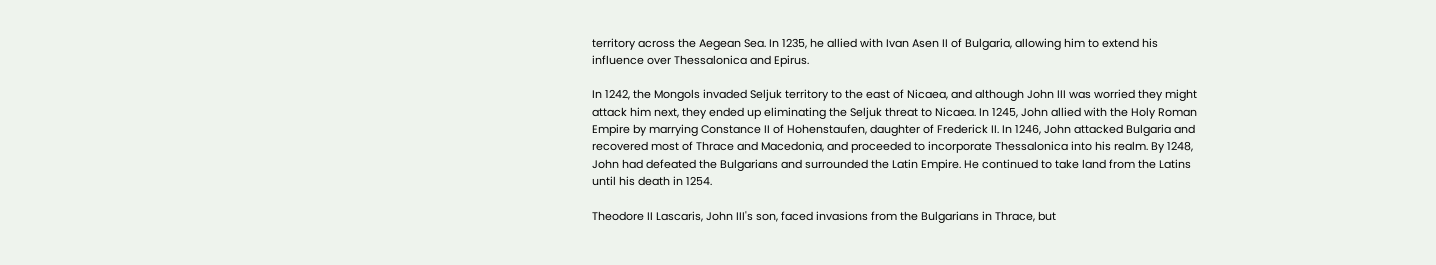territory across the Aegean Sea. In 1235, he allied with Ivan Asen II of Bulgaria, allowing him to extend his influence over Thessalonica and Epirus.

In 1242, the Mongols invaded Seljuk territory to the east of Nicaea, and although John III was worried they might attack him next, they ended up eliminating the Seljuk threat to Nicaea. In 1245, John allied with the Holy Roman Empire by marrying Constance II of Hohenstaufen, daughter of Frederick II. In 1246, John attacked Bulgaria and recovered most of Thrace and Macedonia, and proceeded to incorporate Thessalonica into his realm. By 1248, John had defeated the Bulgarians and surrounded the Latin Empire. He continued to take land from the Latins until his death in 1254.

Theodore II Lascaris, John III's son, faced invasions from the Bulgarians in Thrace, but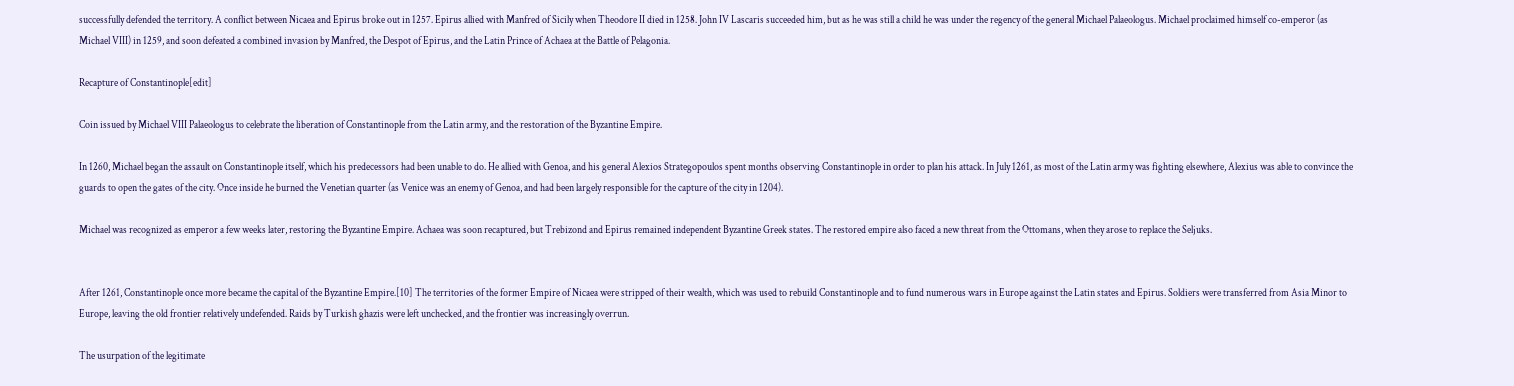successfully defended the territory. A conflict between Nicaea and Epirus broke out in 1257. Epirus allied with Manfred of Sicily when Theodore II died in 1258. John IV Lascaris succeeded him, but as he was still a child he was under the regency of the general Michael Palaeologus. Michael proclaimed himself co-emperor (as Michael VIII) in 1259, and soon defeated a combined invasion by Manfred, the Despot of Epirus, and the Latin Prince of Achaea at the Battle of Pelagonia.

Recapture of Constantinople[edit]

Coin issued by Michael VIII Palaeologus to celebrate the liberation of Constantinople from the Latin army, and the restoration of the Byzantine Empire.

In 1260, Michael began the assault on Constantinople itself, which his predecessors had been unable to do. He allied with Genoa, and his general Alexios Strategopoulos spent months observing Constantinople in order to plan his attack. In July 1261, as most of the Latin army was fighting elsewhere, Alexius was able to convince the guards to open the gates of the city. Once inside he burned the Venetian quarter (as Venice was an enemy of Genoa, and had been largely responsible for the capture of the city in 1204).

Michael was recognized as emperor a few weeks later, restoring the Byzantine Empire. Achaea was soon recaptured, but Trebizond and Epirus remained independent Byzantine Greek states. The restored empire also faced a new threat from the Ottomans, when they arose to replace the Seljuks.


After 1261, Constantinople once more became the capital of the Byzantine Empire.[10] The territories of the former Empire of Nicaea were stripped of their wealth, which was used to rebuild Constantinople and to fund numerous wars in Europe against the Latin states and Epirus. Soldiers were transferred from Asia Minor to Europe, leaving the old frontier relatively undefended. Raids by Turkish ghazis were left unchecked, and the frontier was increasingly overrun.

The usurpation of the legitimate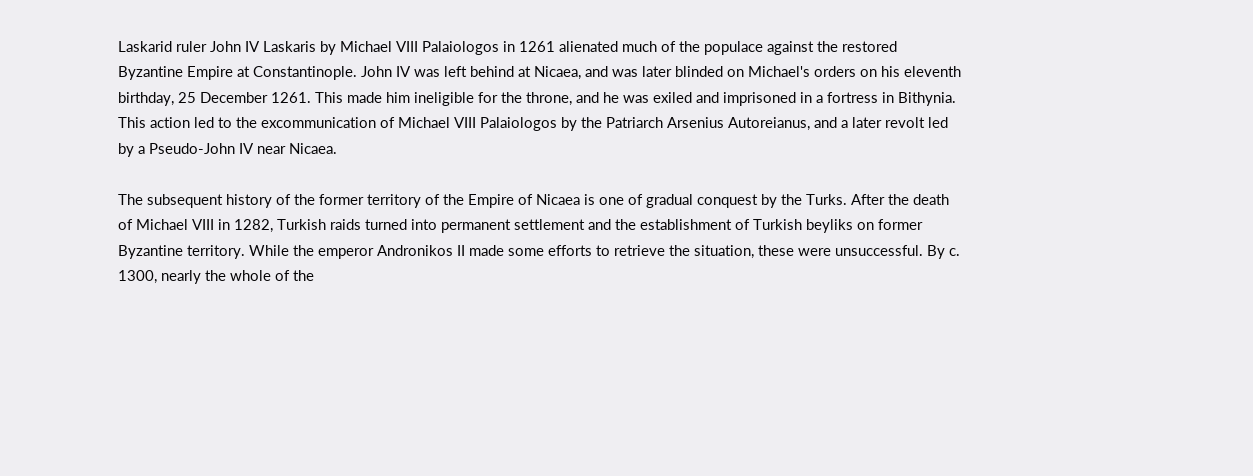Laskarid ruler John IV Laskaris by Michael VIII Palaiologos in 1261 alienated much of the populace against the restored Byzantine Empire at Constantinople. John IV was left behind at Nicaea, and was later blinded on Michael's orders on his eleventh birthday, 25 December 1261. This made him ineligible for the throne, and he was exiled and imprisoned in a fortress in Bithynia. This action led to the excommunication of Michael VIII Palaiologos by the Patriarch Arsenius Autoreianus, and a later revolt led by a Pseudo-John IV near Nicaea.

The subsequent history of the former territory of the Empire of Nicaea is one of gradual conquest by the Turks. After the death of Michael VIII in 1282, Turkish raids turned into permanent settlement and the establishment of Turkish beyliks on former Byzantine territory. While the emperor Andronikos II made some efforts to retrieve the situation, these were unsuccessful. By c. 1300, nearly the whole of the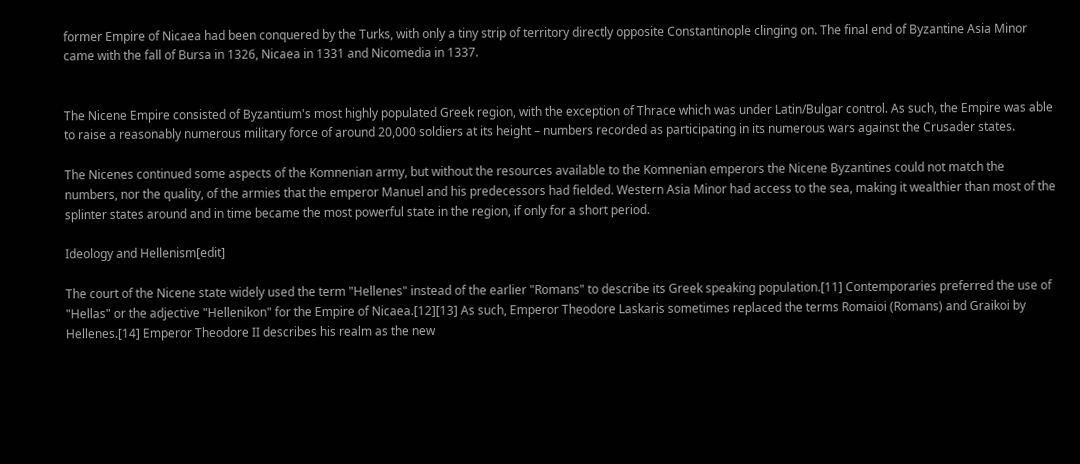former Empire of Nicaea had been conquered by the Turks, with only a tiny strip of territory directly opposite Constantinople clinging on. The final end of Byzantine Asia Minor came with the fall of Bursa in 1326, Nicaea in 1331 and Nicomedia in 1337.


The Nicene Empire consisted of Byzantium's most highly populated Greek region, with the exception of Thrace which was under Latin/Bulgar control. As such, the Empire was able to raise a reasonably numerous military force of around 20,000 soldiers at its height – numbers recorded as participating in its numerous wars against the Crusader states.

The Nicenes continued some aspects of the Komnenian army, but without the resources available to the Komnenian emperors the Nicene Byzantines could not match the numbers, nor the quality, of the armies that the emperor Manuel and his predecessors had fielded. Western Asia Minor had access to the sea, making it wealthier than most of the splinter states around and in time became the most powerful state in the region, if only for a short period.

Ideology and Hellenism[edit]

The court of the Nicene state widely used the term "Hellenes" instead of the earlier "Romans" to describe its Greek speaking population.[11] Contemporaries preferred the use of "Hellas" or the adjective "Hellenikon" for the Empire of Nicaea.[12][13] As such, Emperor Theodore Laskaris sometimes replaced the terms Romaioi (Romans) and Graikoi by Hellenes.[14] Emperor Theodore II describes his realm as the new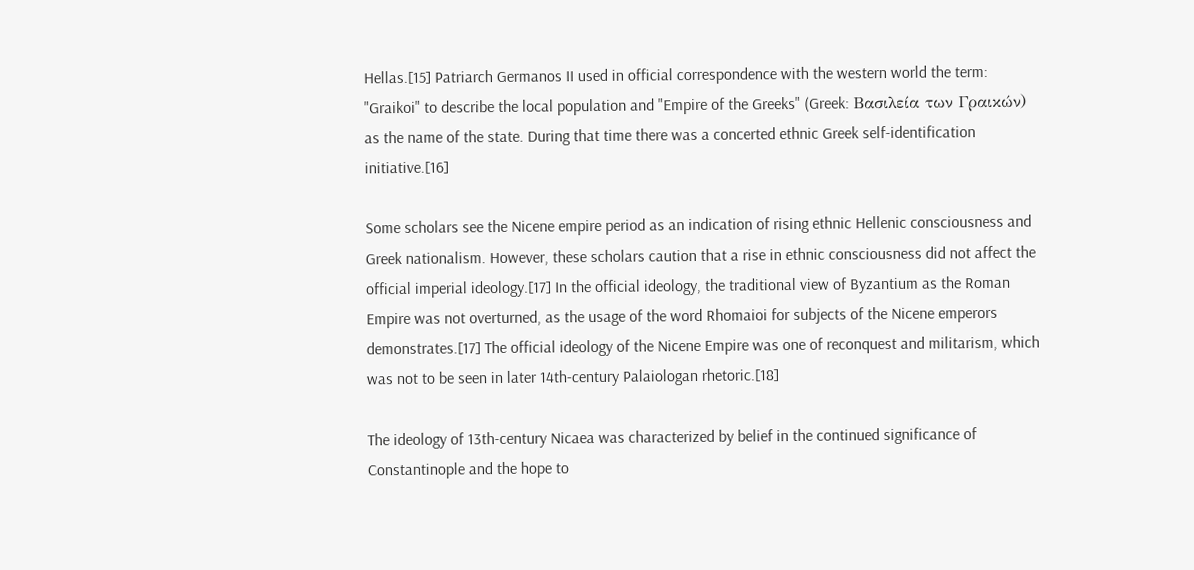Hellas.[15] Patriarch Germanos II used in official correspondence with the western world the term: "Graikoi" to describe the local population and "Empire of the Greeks" (Greek: Βασιλεία των Γραικών) as the name of the state. During that time there was a concerted ethnic Greek self-identification initiative.[16]

Some scholars see the Nicene empire period as an indication of rising ethnic Hellenic consciousness and Greek nationalism. However, these scholars caution that a rise in ethnic consciousness did not affect the official imperial ideology.[17] In the official ideology, the traditional view of Byzantium as the Roman Empire was not overturned, as the usage of the word Rhomaioi for subjects of the Nicene emperors demonstrates.[17] The official ideology of the Nicene Empire was one of reconquest and militarism, which was not to be seen in later 14th-century Palaiologan rhetoric.[18]

The ideology of 13th-century Nicaea was characterized by belief in the continued significance of Constantinople and the hope to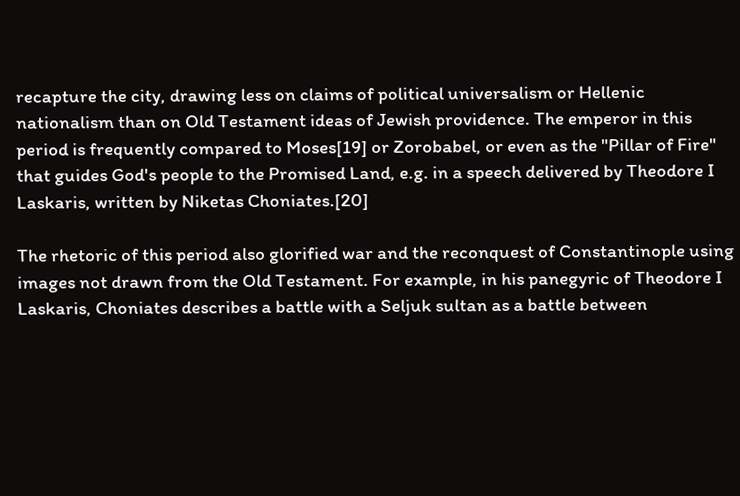recapture the city, drawing less on claims of political universalism or Hellenic nationalism than on Old Testament ideas of Jewish providence. The emperor in this period is frequently compared to Moses[19] or Zorobabel, or even as the "Pillar of Fire" that guides God's people to the Promised Land, e.g. in a speech delivered by Theodore I Laskaris, written by Niketas Choniates.[20]

The rhetoric of this period also glorified war and the reconquest of Constantinople using images not drawn from the Old Testament. For example, in his panegyric of Theodore I Laskaris, Choniates describes a battle with a Seljuk sultan as a battle between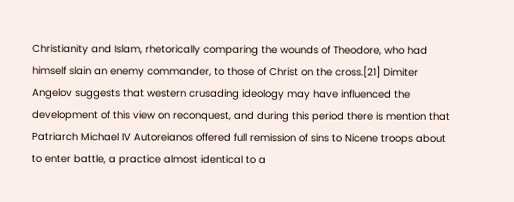Christianity and Islam, rhetorically comparing the wounds of Theodore, who had himself slain an enemy commander, to those of Christ on the cross.[21] Dimiter Angelov suggests that western crusading ideology may have influenced the development of this view on reconquest, and during this period there is mention that Patriarch Michael IV Autoreianos offered full remission of sins to Nicene troops about to enter battle, a practice almost identical to a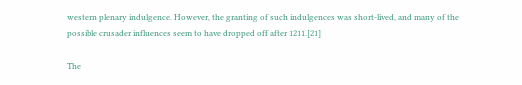western plenary indulgence. However, the granting of such indulgences was short-lived, and many of the possible crusader influences seem to have dropped off after 1211.[21]

The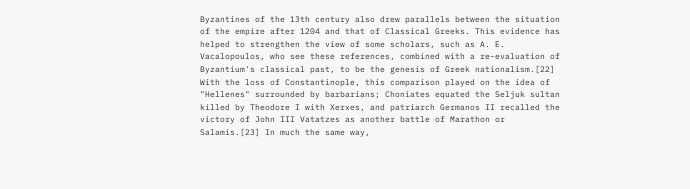Byzantines of the 13th century also drew parallels between the situation of the empire after 1204 and that of Classical Greeks. This evidence has helped to strengthen the view of some scholars, such as A. E. Vacalopoulos, who see these references, combined with a re-evaluation of Byzantium's classical past, to be the genesis of Greek nationalism.[22] With the loss of Constantinople, this comparison played on the idea of "Hellenes" surrounded by barbarians; Choniates equated the Seljuk sultan killed by Theodore I with Xerxes, and patriarch Germanos II recalled the victory of John III Vatatzes as another battle of Marathon or Salamis.[23] In much the same way,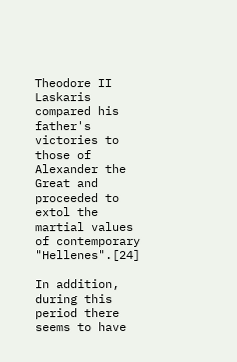Theodore II Laskaris compared his father's victories to those of Alexander the Great and proceeded to extol the martial values of contemporary "Hellenes".[24]

In addition, during this period there seems to have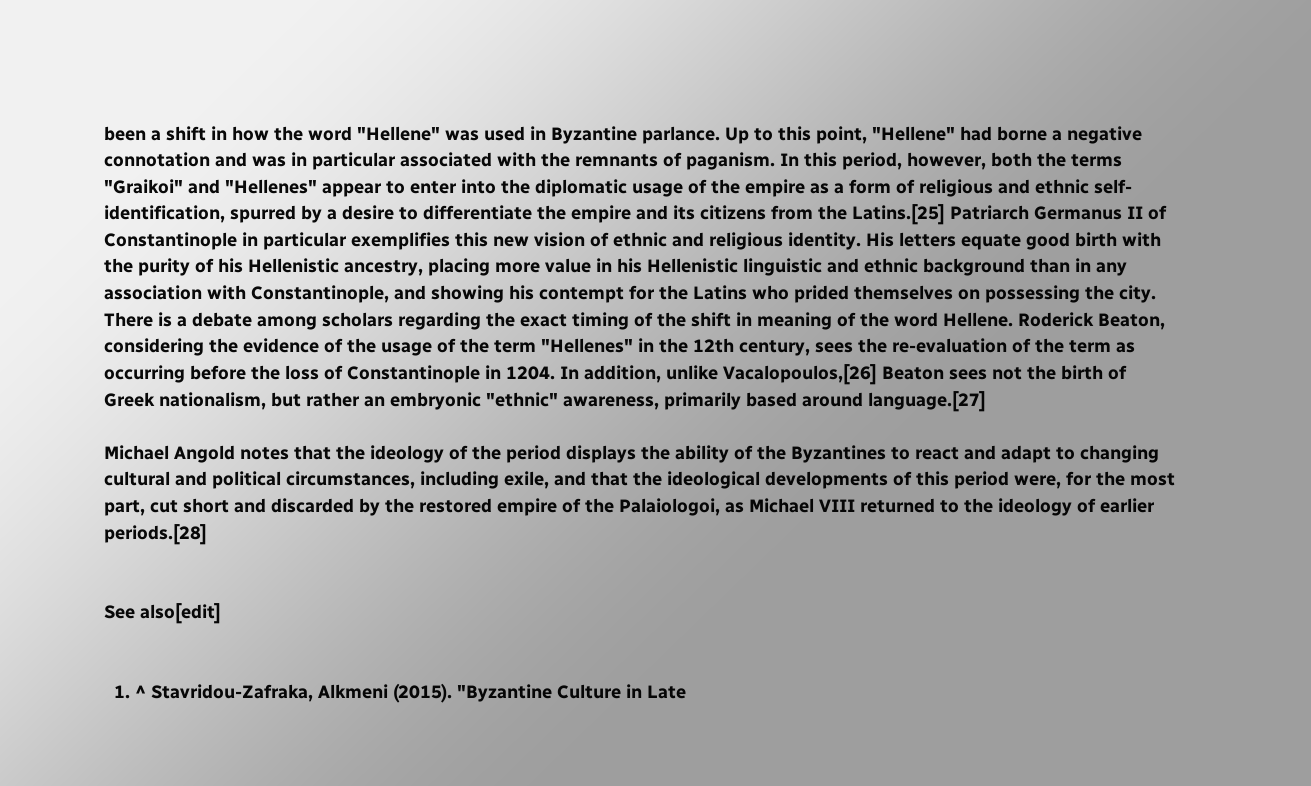been a shift in how the word "Hellene" was used in Byzantine parlance. Up to this point, "Hellene" had borne a negative connotation and was in particular associated with the remnants of paganism. In this period, however, both the terms "Graikoi" and "Hellenes" appear to enter into the diplomatic usage of the empire as a form of religious and ethnic self-identification, spurred by a desire to differentiate the empire and its citizens from the Latins.[25] Patriarch Germanus II of Constantinople in particular exemplifies this new vision of ethnic and religious identity. His letters equate good birth with the purity of his Hellenistic ancestry, placing more value in his Hellenistic linguistic and ethnic background than in any association with Constantinople, and showing his contempt for the Latins who prided themselves on possessing the city. There is a debate among scholars regarding the exact timing of the shift in meaning of the word Hellene. Roderick Beaton, considering the evidence of the usage of the term "Hellenes" in the 12th century, sees the re-evaluation of the term as occurring before the loss of Constantinople in 1204. In addition, unlike Vacalopoulos,[26] Beaton sees not the birth of Greek nationalism, but rather an embryonic "ethnic" awareness, primarily based around language.[27]

Michael Angold notes that the ideology of the period displays the ability of the Byzantines to react and adapt to changing cultural and political circumstances, including exile, and that the ideological developments of this period were, for the most part, cut short and discarded by the restored empire of the Palaiologoi, as Michael VIII returned to the ideology of earlier periods.[28]


See also[edit]


  1. ^ Stavridou-Zafraka, Alkmeni (2015). "Byzantine Culture in Late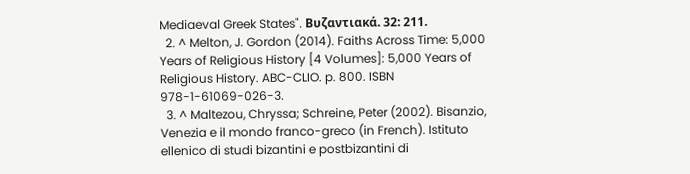Mediaeval Greek States". Βυζαντιακά. 32: 211.
  2. ^ Melton, J. Gordon (2014). Faiths Across Time: 5,000 Years of Religious History [4 Volumes]: 5,000 Years of Religious History. ABC-CLIO. p. 800. ISBN 978-1-61069-026-3.
  3. ^ Maltezou, Chryssa; Schreine, Peter (2002). Bisanzio, Venezia e il mondo franco-greco (in French). Istituto ellenico di studi bizantini e postbizantini di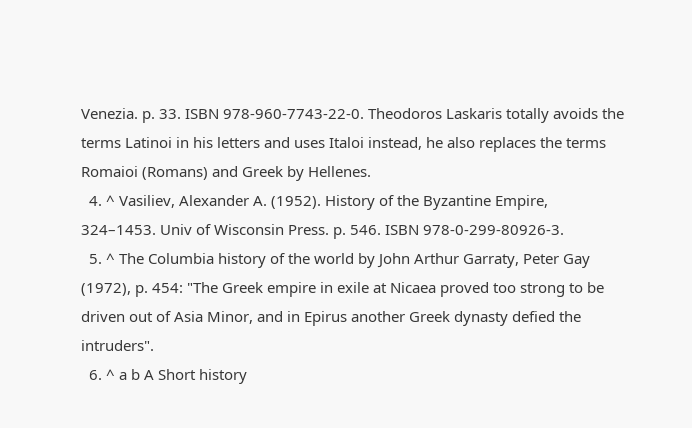Venezia. p. 33. ISBN 978-960-7743-22-0. Theodoros Laskaris totally avoids the terms Latinoi in his letters and uses Italoi instead, he also replaces the terms Romaioi (Romans) and Greek by Hellenes.
  4. ^ Vasiliev, Alexander A. (1952). History of the Byzantine Empire, 324–1453. Univ of Wisconsin Press. p. 546. ISBN 978-0-299-80926-3.
  5. ^ The Columbia history of the world by John Arthur Garraty, Peter Gay (1972), p. 454: "The Greek empire in exile at Nicaea proved too strong to be driven out of Asia Minor, and in Epirus another Greek dynasty defied the intruders".
  6. ^ a b A Short history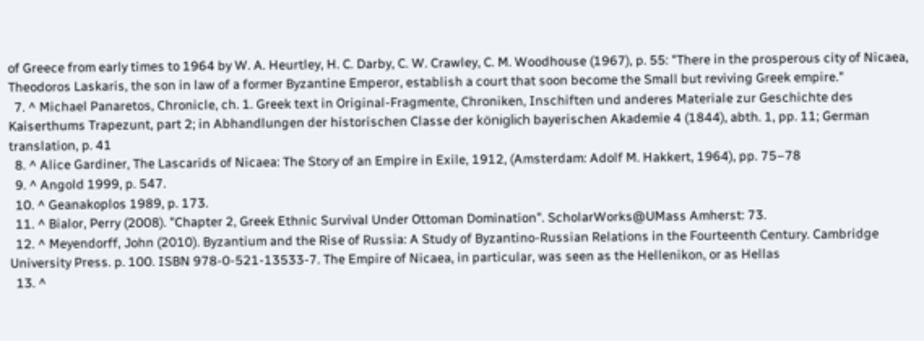of Greece from early times to 1964 by W. A. Heurtley, H. C. Darby, C. W. Crawley, C. M. Woodhouse (1967), p. 55: "There in the prosperous city of Nicaea, Theodoros Laskaris, the son in law of a former Byzantine Emperor, establish a court that soon become the Small but reviving Greek empire."
  7. ^ Michael Panaretos, Chronicle, ch. 1. Greek text in Original-Fragmente, Chroniken, Inschiften und anderes Materiale zur Geschichte des Kaiserthums Trapezunt, part 2; in Abhandlungen der historischen Classe der königlich bayerischen Akademie 4 (1844), abth. 1, pp. 11; German translation, p. 41
  8. ^ Alice Gardiner, The Lascarids of Nicaea: The Story of an Empire in Exile, 1912, (Amsterdam: Adolf M. Hakkert, 1964), pp. 75–78
  9. ^ Angold 1999, p. 547.
  10. ^ Geanakoplos 1989, p. 173.
  11. ^ Bialor, Perry (2008). "Chapter 2, Greek Ethnic Survival Under Ottoman Domination". ScholarWorks@UMass Amherst: 73.
  12. ^ Meyendorff, John (2010). Byzantium and the Rise of Russia: A Study of Byzantino-Russian Relations in the Fourteenth Century. Cambridge University Press. p. 100. ISBN 978-0-521-13533-7. The Empire of Nicaea, in particular, was seen as the Hellenikon, or as Hellas
  13. ^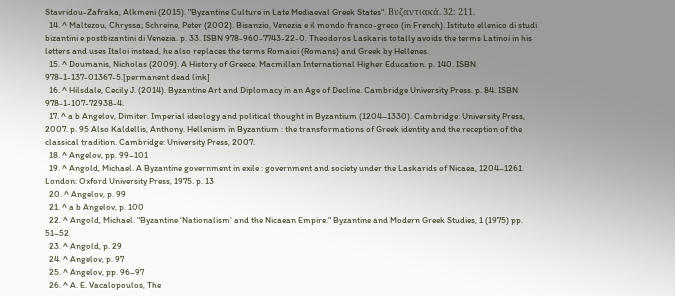Stavridou-Zafraka, Alkmeni (2015). "Byzantine Culture in Late Mediaeval Greek States". Βυζαντιακά. 32: 211.
  14. ^ Maltezou, Chryssa; Schreine, Peter (2002). Bisanzio, Venezia e il mondo franco-greco (in French). Istituto ellenico di studi bizantini e postbizantini di Venezia. p. 33. ISBN 978-960-7743-22-0. Theodoros Laskaris totally avoids the terms Latinoi in his letters and uses Italoi instead, he also replaces the terms Romaioi (Romans) and Greek by Hellenes.
  15. ^ Doumanis, Nicholas (2009). A History of Greece. Macmillan International Higher Education. p. 140. ISBN 978-1-137-01367-5.[permanent dead link]
  16. ^ Hilsdale, Cecily J. (2014). Byzantine Art and Diplomacy in an Age of Decline. Cambridge University Press. p. 84. ISBN 978-1-107-72938-4.
  17. ^ a b Angelov, Dimiter. Imperial ideology and political thought in Byzantium (1204–1330). Cambridge: University Press, 2007. p. 95 Also Kaldellis, Anthony. Hellenism in Byzantium : the transformations of Greek identity and the reception of the classical tradition. Cambridge: University Press, 2007.
  18. ^ Angelov, pp. 99–101
  19. ^ Angold, Michael. A Byzantine government in exile : government and society under the Laskarids of Nicaea, 1204–1261. London: Oxford University Press, 1975. p. 13
  20. ^ Angelov, p. 99
  21. ^ a b Angelov, p. 100
  22. ^ Angold, Michael. "Byzantine 'Nationalism' and the Nicaean Empire." Byzantine and Modern Greek Studies, 1 (1975) pp. 51–52
  23. ^ Angold, p. 29
  24. ^ Angelov, p. 97
  25. ^ Angelov, pp. 96–97
  26. ^ A. E. Vacalopoulos, The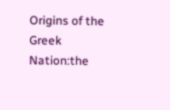Origins of the Greek Nation:the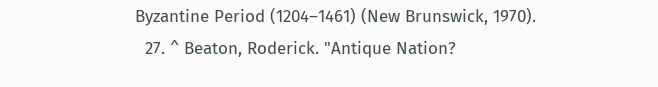Byzantine Period (1204–1461) (New Brunswick, 1970).
  27. ^ Beaton, Roderick. "Antique Nation?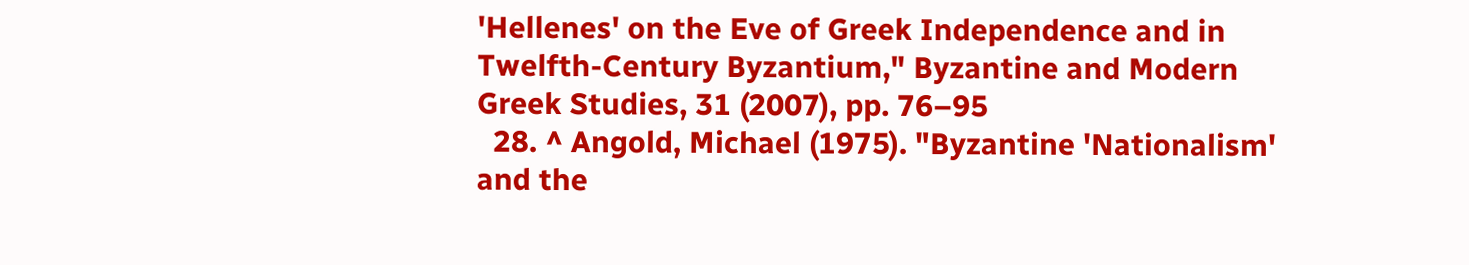'Hellenes' on the Eve of Greek Independence and in Twelfth-Century Byzantium," Byzantine and Modern Greek Studies, 31 (2007), pp. 76–95
  28. ^ Angold, Michael (1975). "Byzantine 'Nationalism' and the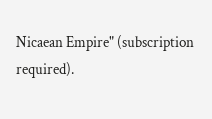Nicaean Empire" (subscription required).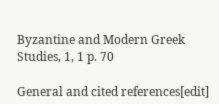Byzantine and Modern Greek Studies, 1, 1 p. 70

General and cited references[edit]